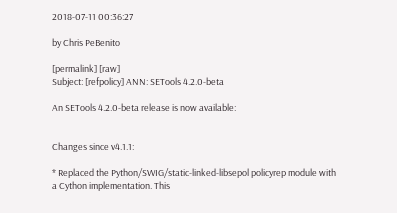2018-07-11 00:36:27

by Chris PeBenito

[permalink] [raw]
Subject: [refpolicy] ANN: SETools 4.2.0-beta

An SETools 4.2.0-beta release is now available:


Changes since v4.1.1:

* Replaced the Python/SWIG/static-linked-libsepol policyrep module with
a Cython implementation. This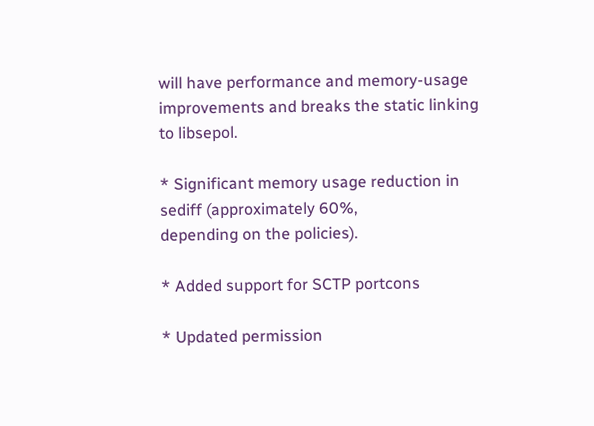will have performance and memory-usage
improvements and breaks the static linking to libsepol.

* Significant memory usage reduction in sediff (approximately 60%,
depending on the policies).

* Added support for SCTP portcons

* Updated permission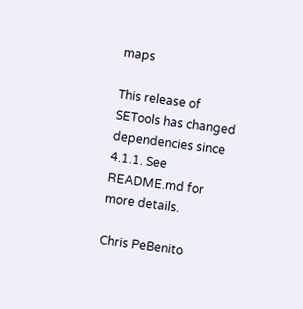maps

This release of SETools has changed dependencies since 4.1.1. See
README.md for more details.

Chris PeBenito